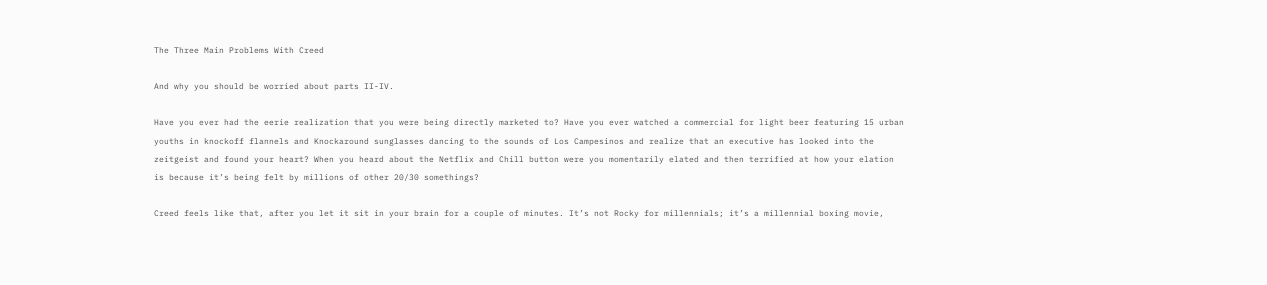The Three Main Problems With Creed

And why you should be worried about parts II-IV.

Have you ever had the eerie realization that you were being directly marketed to? Have you ever watched a commercial for light beer featuring 15 urban youths in knockoff flannels and Knockaround sunglasses dancing to the sounds of Los Campesinos and realize that an executive has looked into the zeitgeist and found your heart? When you heard about the Netflix and Chill button were you momentarily elated and then terrified at how your elation is because it’s being felt by millions of other 20/30 somethings?

Creed feels like that, after you let it sit in your brain for a couple of minutes. It’s not Rocky for millennials; it’s a millennial boxing movie,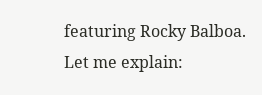featuring Rocky Balboa. Let me explain: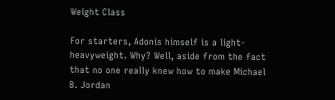Weight Class

For starters, Adonis himself is a light-heavyweight. Why? Well, aside from the fact that no one really knew how to make Michael B. Jordan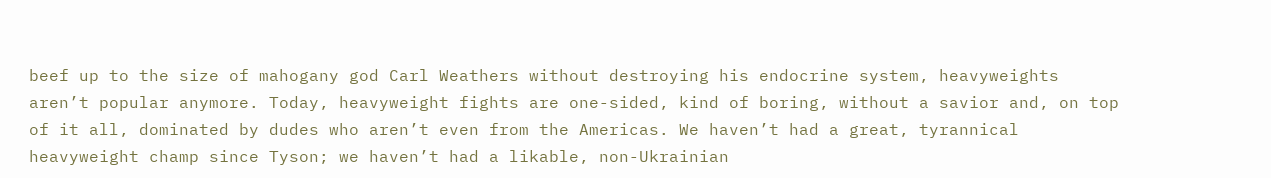beef up to the size of mahogany god Carl Weathers without destroying his endocrine system, heavyweights aren’t popular anymore. Today, heavyweight fights are one-sided, kind of boring, without a savior and, on top of it all, dominated by dudes who aren’t even from the Americas. We haven’t had a great, tyrannical heavyweight champ since Tyson; we haven’t had a likable, non-Ukrainian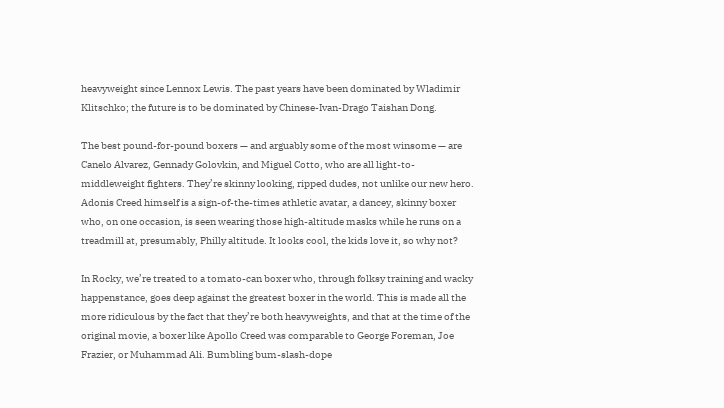heavyweight since Lennox Lewis. The past years have been dominated by Wladimir Klitschko; the future is to be dominated by Chinese-Ivan-Drago Taishan Dong.

The best pound-for-pound boxers — and arguably some of the most winsome — are Canelo Alvarez, Gennady Golovkin, and Miguel Cotto, who are all light-to-middleweight fighters. They’re skinny looking, ripped dudes, not unlike our new hero. Adonis Creed himself is a sign-of-the-times athletic avatar, a dancey, skinny boxer who, on one occasion, is seen wearing those high-altitude masks while he runs on a treadmill at, presumably, Philly altitude. It looks cool, the kids love it, so why not?

In Rocky, we’re treated to a tomato-can boxer who, through folksy training and wacky happenstance, goes deep against the greatest boxer in the world. This is made all the more ridiculous by the fact that they’re both heavyweights, and that at the time of the original movie, a boxer like Apollo Creed was comparable to George Foreman, Joe Frazier, or Muhammad Ali. Bumbling bum-slash-dope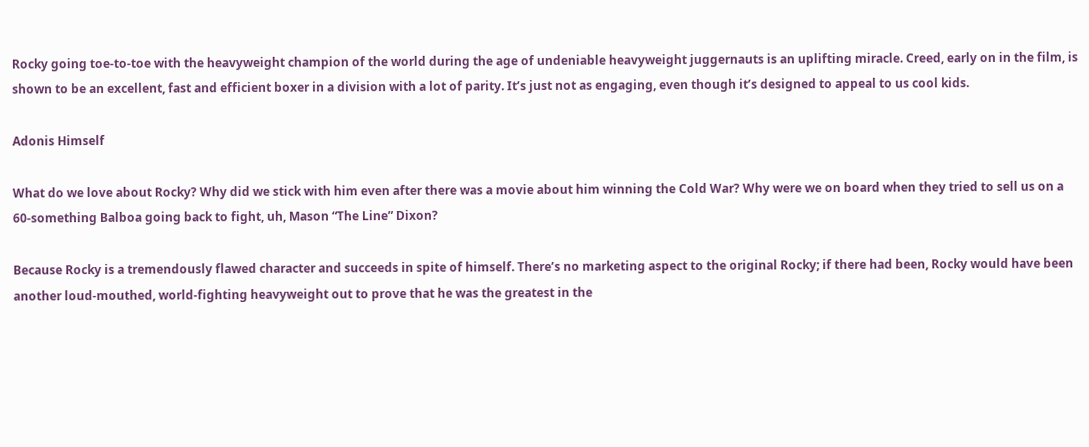Rocky going toe-to-toe with the heavyweight champion of the world during the age of undeniable heavyweight juggernauts is an uplifting miracle. Creed, early on in the film, is shown to be an excellent, fast and efficient boxer in a division with a lot of parity. It’s just not as engaging, even though it’s designed to appeal to us cool kids.

Adonis Himself

What do we love about Rocky? Why did we stick with him even after there was a movie about him winning the Cold War? Why were we on board when they tried to sell us on a 60-something Balboa going back to fight, uh, Mason “The Line” Dixon?

Because Rocky is a tremendously flawed character and succeeds in spite of himself. There’s no marketing aspect to the original Rocky; if there had been, Rocky would have been another loud-mouthed, world-fighting heavyweight out to prove that he was the greatest in the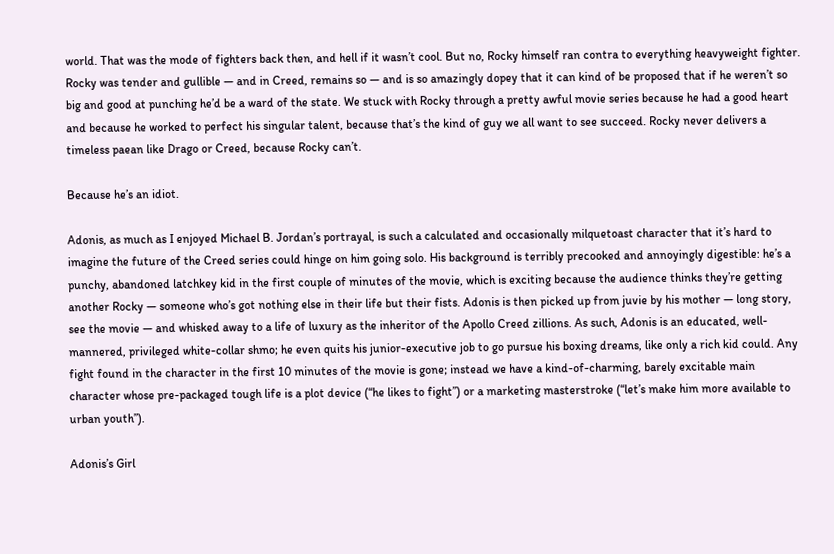world. That was the mode of fighters back then, and hell if it wasn’t cool. But no, Rocky himself ran contra to everything heavyweight fighter. Rocky was tender and gullible — and in Creed, remains so — and is so amazingly dopey that it can kind of be proposed that if he weren’t so big and good at punching he’d be a ward of the state. We stuck with Rocky through a pretty awful movie series because he had a good heart and because he worked to perfect his singular talent, because that’s the kind of guy we all want to see succeed. Rocky never delivers a timeless paean like Drago or Creed, because Rocky can’t.

Because he’s an idiot.

Adonis, as much as I enjoyed Michael B. Jordan’s portrayal, is such a calculated and occasionally milquetoast character that it’s hard to imagine the future of the Creed series could hinge on him going solo. His background is terribly precooked and annoyingly digestible: he’s a punchy, abandoned latchkey kid in the first couple of minutes of the movie, which is exciting because the audience thinks they’re getting another Rocky — someone who’s got nothing else in their life but their fists. Adonis is then picked up from juvie by his mother — long story, see the movie — and whisked away to a life of luxury as the inheritor of the Apollo Creed zillions. As such, Adonis is an educated, well-mannered, privileged white-collar shmo; he even quits his junior-executive job to go pursue his boxing dreams, like only a rich kid could. Any fight found in the character in the first 10 minutes of the movie is gone; instead we have a kind-of-charming, barely excitable main character whose pre-packaged tough life is a plot device (“he likes to fight”) or a marketing masterstroke (“let’s make him more available to urban youth”).

Adonis’s Girl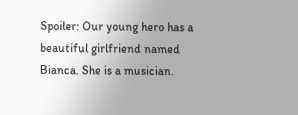Spoiler: Our young hero has a beautiful girlfriend named Bianca. She is a musician.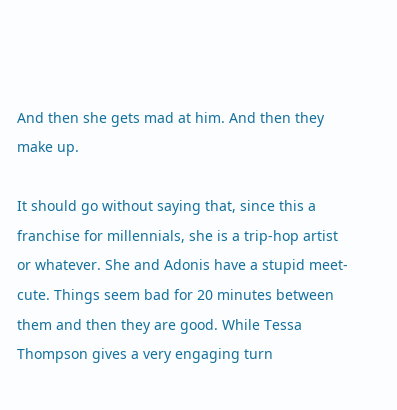And then she gets mad at him. And then they make up.

It should go without saying that, since this a franchise for millennials, she is a trip-hop artist or whatever. She and Adonis have a stupid meet-cute. Things seem bad for 20 minutes between them and then they are good. While Tessa Thompson gives a very engaging turn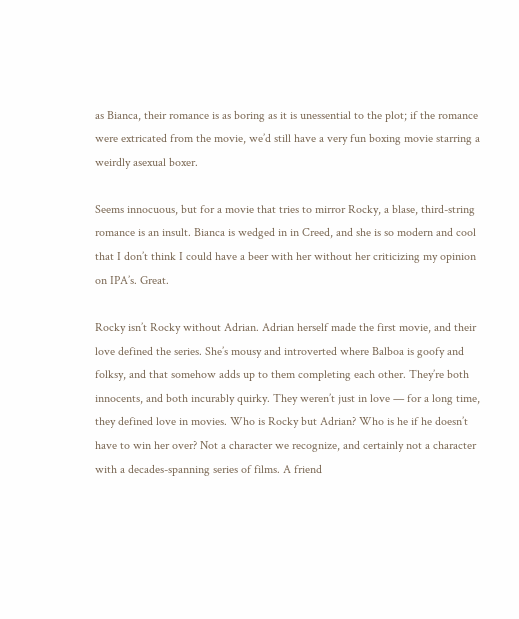as Bianca, their romance is as boring as it is unessential to the plot; if the romance were extricated from the movie, we’d still have a very fun boxing movie starring a weirdly asexual boxer.

Seems innocuous, but for a movie that tries to mirror Rocky, a blase, third-string romance is an insult. Bianca is wedged in in Creed, and she is so modern and cool that I don’t think I could have a beer with her without her criticizing my opinion on IPA’s. Great.

Rocky isn’t Rocky without Adrian. Adrian herself made the first movie, and their love defined the series. She’s mousy and introverted where Balboa is goofy and folksy, and that somehow adds up to them completing each other. They’re both innocents, and both incurably quirky. They weren’t just in love — for a long time, they defined love in movies. Who is Rocky but Adrian? Who is he if he doesn’t have to win her over? Not a character we recognize, and certainly not a character with a decades-spanning series of films. A friend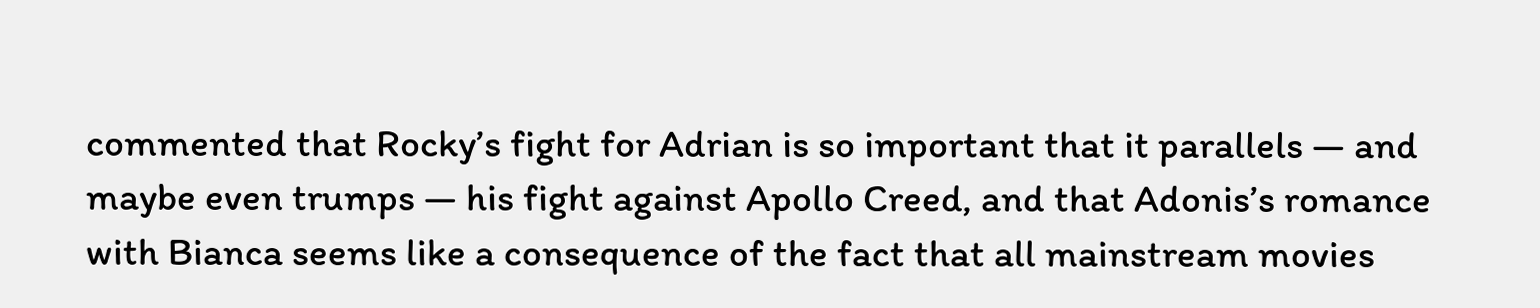commented that Rocky’s fight for Adrian is so important that it parallels — and maybe even trumps — his fight against Apollo Creed, and that Adonis’s romance with Bianca seems like a consequence of the fact that all mainstream movies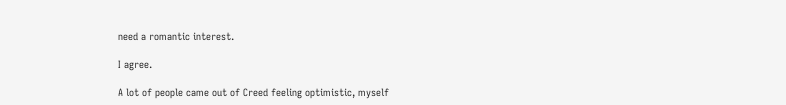need a romantic interest.

I agree.

A lot of people came out of Creed feeling optimistic, myself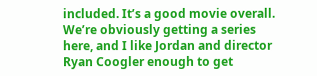included. It’s a good movie overall. We’re obviously getting a series here, and I like Jordan and director Ryan Coogler enough to get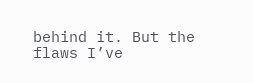behind it. But the flaws I’ve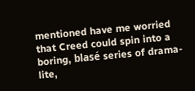mentioned have me worried that Creed could spin into a boring, blasé series of drama-lite,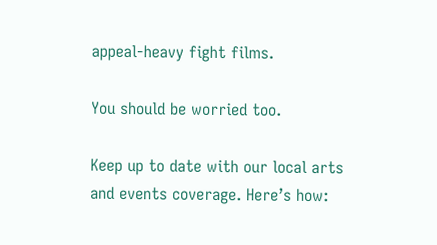appeal-heavy fight films.

You should be worried too.

Keep up to date with our local arts and events coverage. Here’s how: